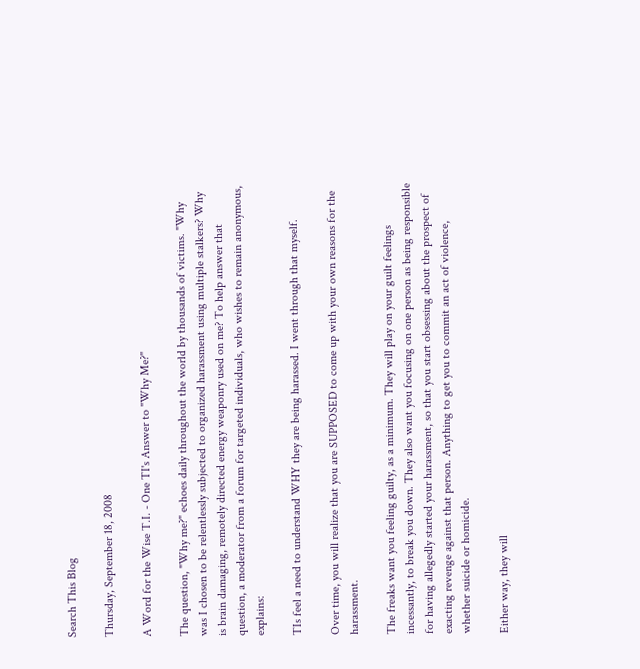Search This Blog

Thursday, September 18, 2008

A Word for the Wise T.I. - One TI's Answer to "Why Me?"

The question, "Why me?" echoes daily throughout the world by thousands of victims. "Why was I chosen to be relentlessly subjected to organized harassment using multiple stalkers? Why is brain damaging, remotely directed energy weaponry used on me? To help answer that question, a moderator from a forum for targeted individuals, who wishes to remain anonymous, explains:

TIs feel a need to understand WHY they are being harassed. I went through that myself.

Over time, you will realize that you are SUPPOSED to come up with your own reasons for the harassment.

The freaks want you feeling guilty, as a minimum. They will play on your guilt feelings incessantly, to break you down. They also want you focusing on one person as being responsible for having allegedly started your harassment, so that you start obsessing about the prospect of exacting revenge against that person. Anything to get you to commit an act of violence, whether suicide or homicide.

Either way, they will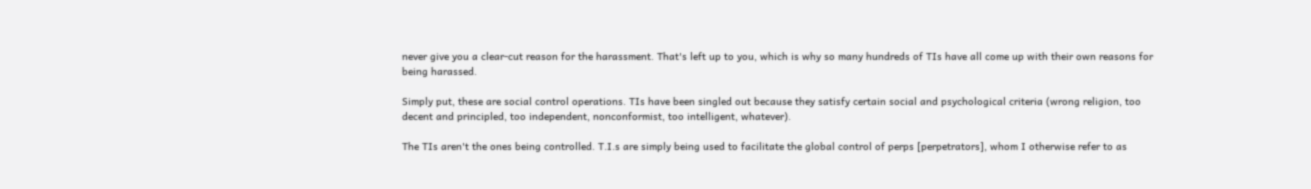never give you a clear-cut reason for the harassment. That's left up to you, which is why so many hundreds of TIs have all come up with their own reasons for being harassed.

Simply put, these are social control operations. TIs have been singled out because they satisfy certain social and psychological criteria (wrong religion, too decent and principled, too independent, nonconformist, too intelligent, whatever).

The TIs aren't the ones being controlled. T.I.s are simply being used to facilitate the global control of perps [perpetrators], whom I otherwise refer to as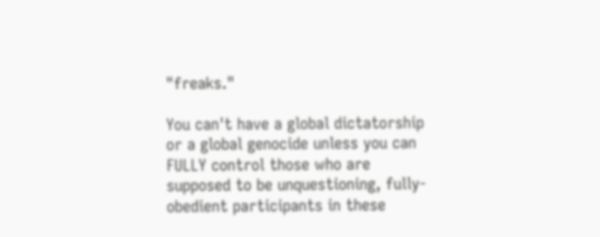"freaks."

You can't have a global dictatorship or a global genocide unless you can FULLY control those who are supposed to be unquestioning, fully-obedient participants in these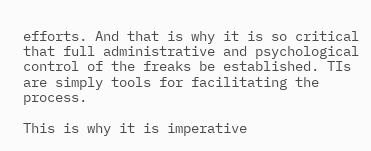efforts. And that is why it is so critical that full administrative and psychological control of the freaks be established. TIs are simply tools for facilitating the process.

This is why it is imperative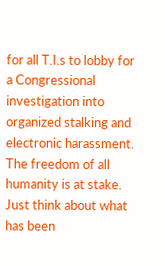for all T.I.s to lobby for a Congressional investigation into organized stalking and electronic harassment. The freedom of all humanity is at stake. Just think about what has been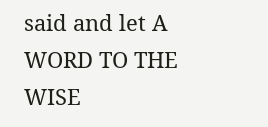said and let A WORD TO THE WISE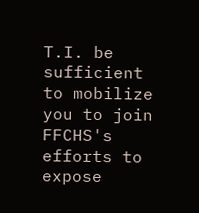T.I. be sufficient to mobilize you to join FFCHS's efforts to expose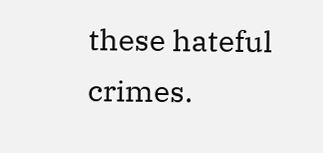these hateful crimes.